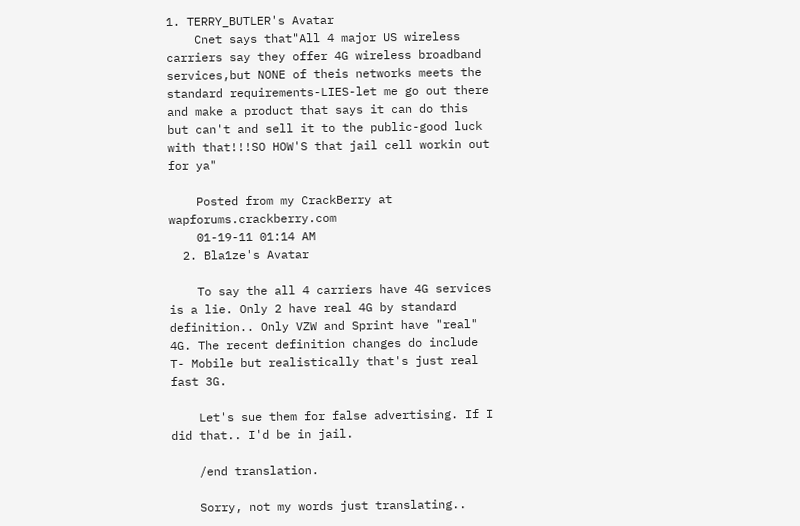1. TERRY_BUTLER's Avatar
    Cnet says that"All 4 major US wireless carriers say they offer 4G wireless broadband services,but NONE of theis networks meets the standard requirements-LIES-let me go out there and make a product that says it can do this but can't and sell it to the public-good luck with that!!!SO HOW'S that jail cell workin out for ya"

    Posted from my CrackBerry at wapforums.crackberry.com
    01-19-11 01:14 AM
  2. Bla1ze's Avatar

    To say the all 4 carriers have 4G services is a lie. Only 2 have real 4G by standard definition.. Only VZW and Sprint have "real" 4G. The recent definition changes do include T- Mobile but realistically that's just real fast 3G.

    Let's sue them for false advertising. If I did that.. I'd be in jail.

    /end translation.

    Sorry, not my words just translating..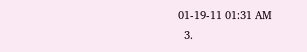01-19-11 01:31 AM
  3.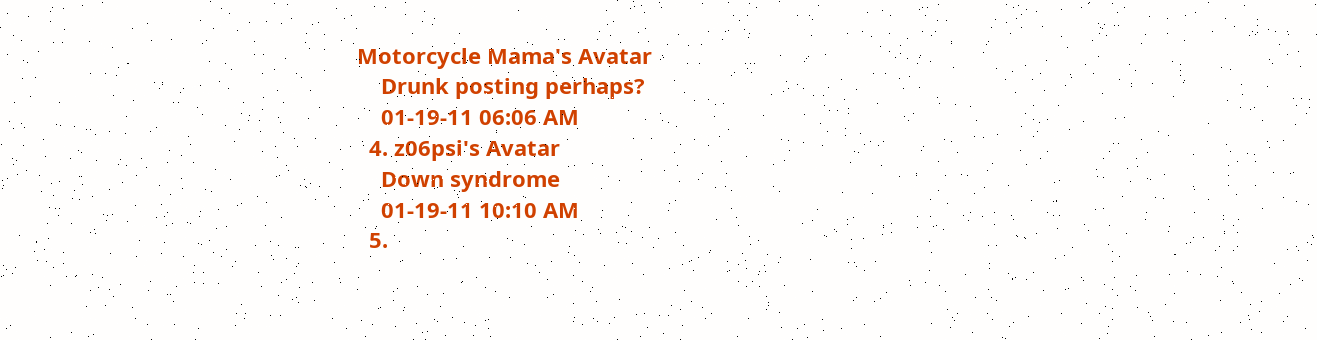Motorcycle Mama's Avatar
    Drunk posting perhaps?
    01-19-11 06:06 AM
  4. z06psi's Avatar
    Down syndrome
    01-19-11 10:10 AM
  5.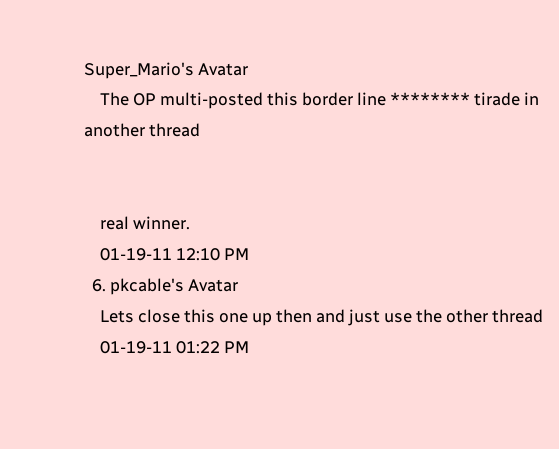Super_Mario's Avatar
    The OP multi-posted this border line ******** tirade in another thread


    real winner.
    01-19-11 12:10 PM
  6. pkcable's Avatar
    Lets close this one up then and just use the other thread
    01-19-11 01:22 PM